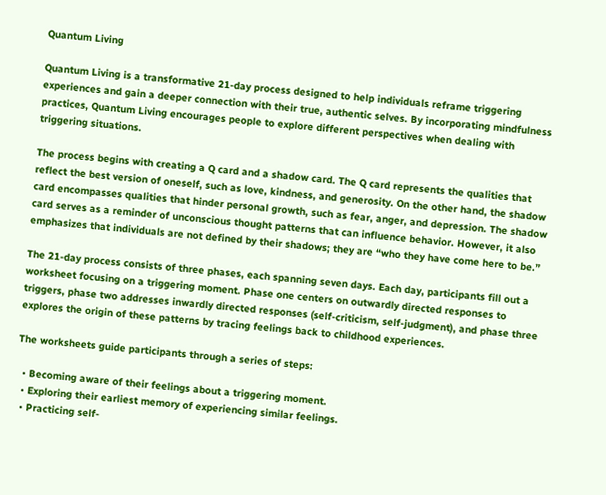Quantum Living

Quantum Living is a transformative 21-day process designed to help individuals reframe triggering experiences and gain a deeper connection with their true, authentic selves. By incorporating mindfulness practices, Quantum Living encourages people to explore different perspectives when dealing with triggering situations.

The process begins with creating a Q card and a shadow card. The Q card represents the qualities that reflect the best version of oneself, such as love, kindness, and generosity. On the other hand, the shadow card encompasses qualities that hinder personal growth, such as fear, anger, and depression. The shadow card serves as a reminder of unconscious thought patterns that can influence behavior. However, it also emphasizes that individuals are not defined by their shadows; they are “who they have come here to be.”

The 21-day process consists of three phases, each spanning seven days. Each day, participants fill out a worksheet focusing on a triggering moment. Phase one centers on outwardly directed responses to triggers, phase two addresses inwardly directed responses (self-criticism, self-judgment), and phase three explores the origin of these patterns by tracing feelings back to childhood experiences.

The worksheets guide participants through a series of steps:

  • Becoming aware of their feelings about a triggering moment.
  • Exploring their earliest memory of experiencing similar feelings.
  • Practicing self-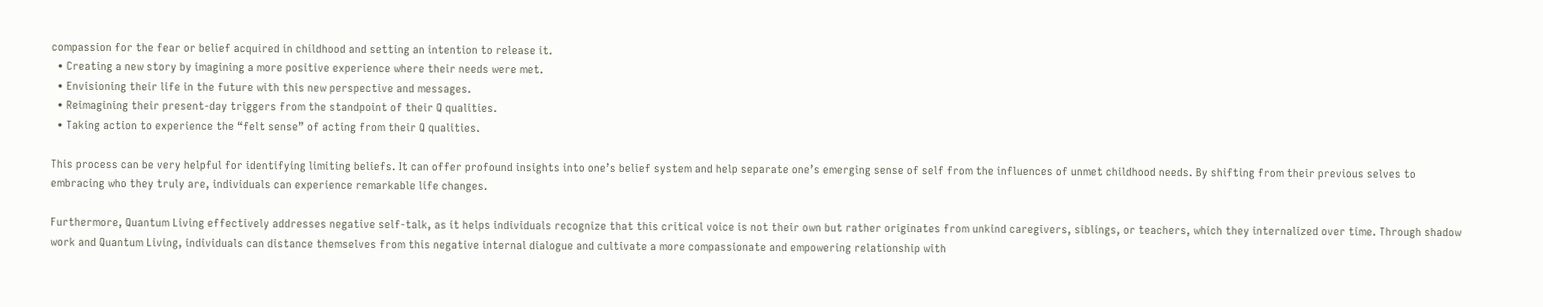compassion for the fear or belief acquired in childhood and setting an intention to release it.
  • Creating a new story by imagining a more positive experience where their needs were met.
  • Envisioning their life in the future with this new perspective and messages.
  • Reimagining their present-day triggers from the standpoint of their Q qualities.
  • Taking action to experience the “felt sense” of acting from their Q qualities.

This process can be very helpful for identifying limiting beliefs. It can offer profound insights into one’s belief system and help separate one’s emerging sense of self from the influences of unmet childhood needs. By shifting from their previous selves to embracing who they truly are, individuals can experience remarkable life changes.

Furthermore, Quantum Living effectively addresses negative self-talk, as it helps individuals recognize that this critical voice is not their own but rather originates from unkind caregivers, siblings, or teachers, which they internalized over time. Through shadow work and Quantum Living, individuals can distance themselves from this negative internal dialogue and cultivate a more compassionate and empowering relationship with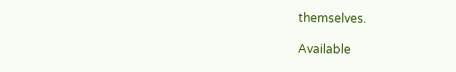themselves.

Available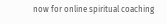now for online spiritual coaching